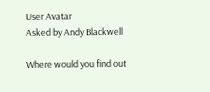User Avatar
Asked by Andy Blackwell

Where would you find out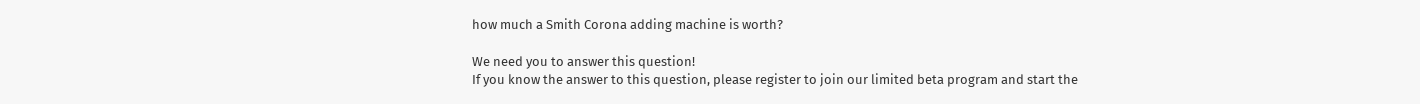how much a Smith Corona adding machine is worth?

We need you to answer this question!
If you know the answer to this question, please register to join our limited beta program and start the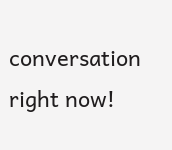conversation right now!